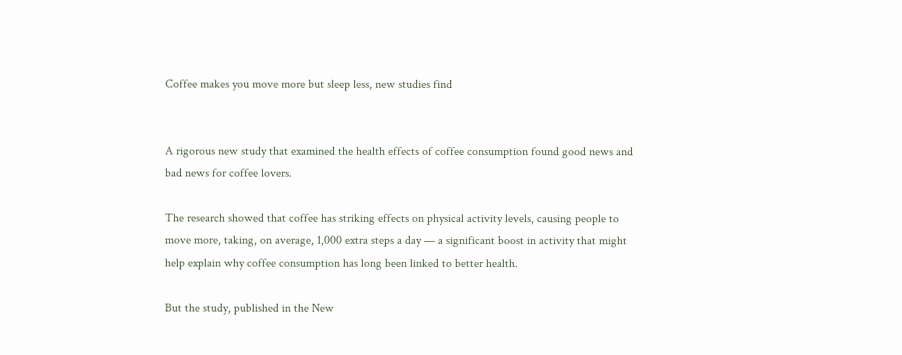Coffee makes you move more but sleep less, new studies find


A rigorous new study that examined the health effects of coffee consumption found good news and bad news for coffee lovers.

The research showed that coffee has striking effects on physical activity levels, causing people to move more, taking, on average, 1,000 extra steps a day — a significant boost in activity that might help explain why coffee consumption has long been linked to better health.

But the study, published in the New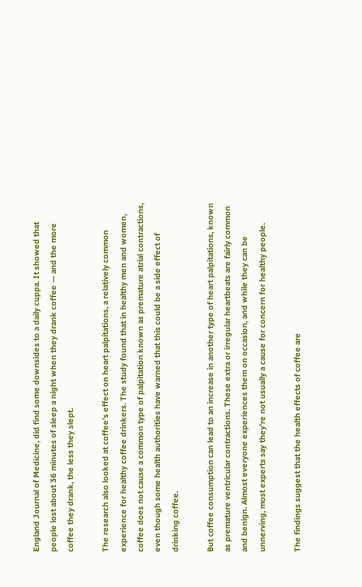England Journal of Medicine, did find some downsides to a daily cuppa. It showed that people lost about 36 minutes of sleep a night when they drank coffee — and the more coffee they drank, the less they slept.

The research also looked at coffee’s effect on heart palpitations, a relatively common experience for healthy coffee drinkers. The study found that in healthy men and women, coffee does not cause a common type of palpitation known as premature atrial contractions, even though some health authorities have warned that this could be a side effect of drinking coffee.

But coffee consumption can lead to an increase in another type of heart palpitations, known as premature ventricular contractions. These extra or irregular heartbeats are fairly common and benign. Almost everyone experiences them on occasion, and while they can be unnerving, most experts say they’re not usually a cause for concern for healthy people.

The findings suggest that the health effects of coffee are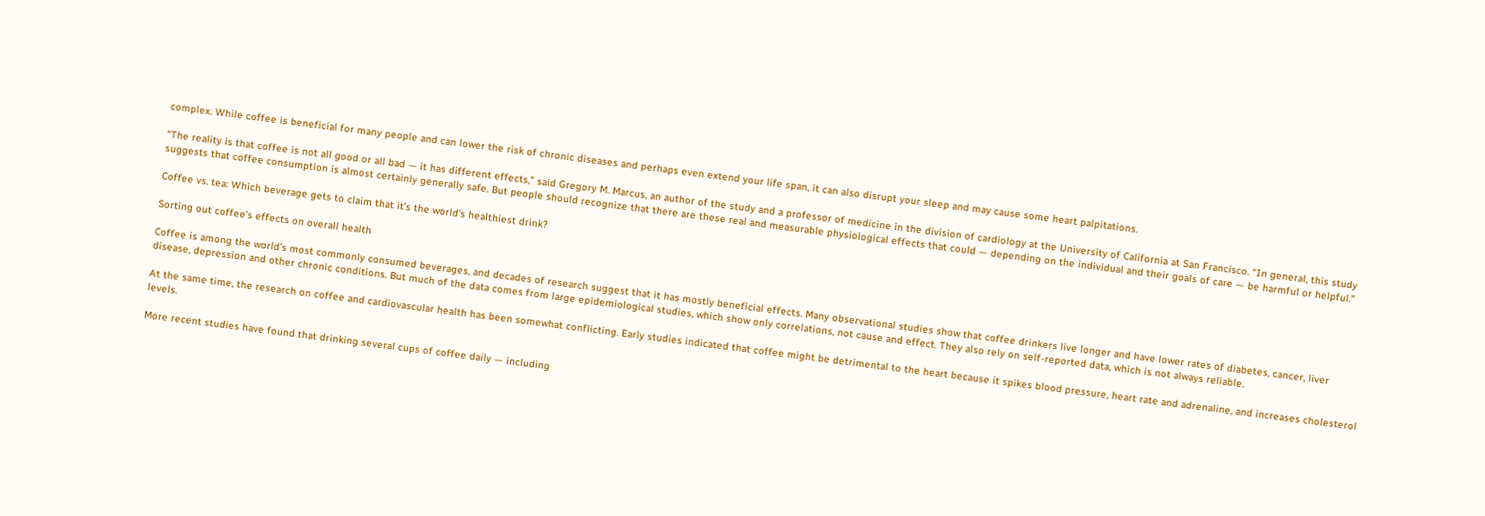complex. While coffee is beneficial for many people and can lower the risk of chronic diseases and perhaps even extend your life span, it can also disrupt your sleep and may cause some heart palpitations.

“The reality is that coffee is not all good or all bad — it has different effects,” said Gregory M. Marcus, an author of the study and a professor of medicine in the division of cardiology at the University of California at San Francisco. “In general, this study suggests that coffee consumption is almost certainly generally safe. But people should recognize that there are these real and measurable physiological effects that could — depending on the individual and their goals of care — be harmful or helpful.”

Coffee vs. tea: Which beverage gets to claim that it’s the world’s healthiest drink?

Sorting out coffee’s effects on overall health

Coffee is among the world’s most commonly consumed beverages, and decades of research suggest that it has mostly beneficial effects. Many observational studies show that coffee drinkers live longer and have lower rates of diabetes, cancer, liver disease, depression and other chronic conditions. But much of the data comes from large epidemiological studies, which show only correlations, not cause and effect. They also rely on self-reported data, which is not always reliable.

At the same time, the research on coffee and cardiovascular health has been somewhat conflicting. Early studies indicated that coffee might be detrimental to the heart because it spikes blood pressure, heart rate and adrenaline, and increases cholesterol levels.

More recent studies have found that drinking several cups of coffee daily — including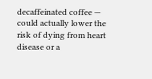decaffeinated coffee — could actually lower the risk of dying from heart disease or a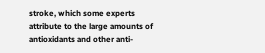stroke, which some experts attribute to the large amounts of antioxidants and other anti-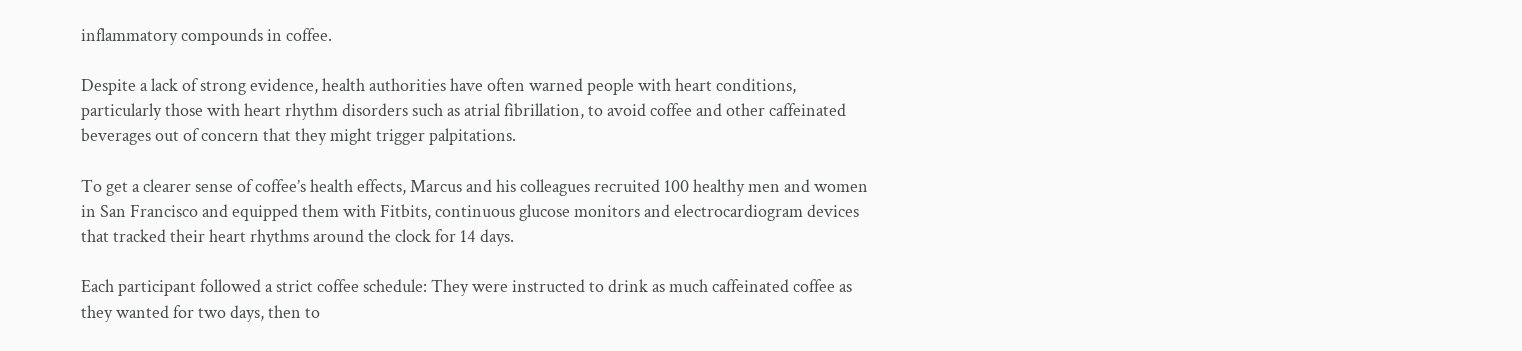inflammatory compounds in coffee.

Despite a lack of strong evidence, health authorities have often warned people with heart conditions, particularly those with heart rhythm disorders such as atrial fibrillation, to avoid coffee and other caffeinated beverages out of concern that they might trigger palpitations.

To get a clearer sense of coffee’s health effects, Marcus and his colleagues recruited 100 healthy men and women in San Francisco and equipped them with Fitbits, continuous glucose monitors and electrocardiogram devices that tracked their heart rhythms around the clock for 14 days.

Each participant followed a strict coffee schedule: They were instructed to drink as much caffeinated coffee as they wanted for two days, then to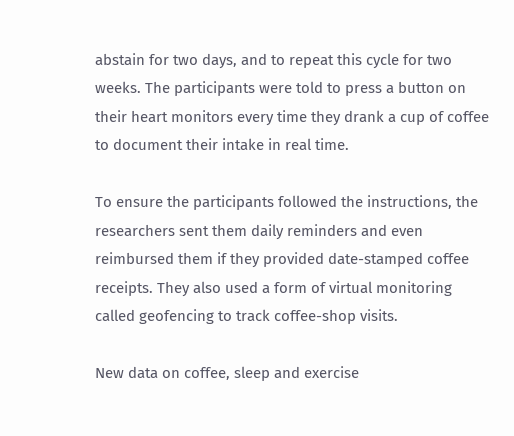abstain for two days, and to repeat this cycle for two weeks. The participants were told to press a button on their heart monitors every time they drank a cup of coffee to document their intake in real time.

To ensure the participants followed the instructions, the researchers sent them daily reminders and even reimbursed them if they provided date-stamped coffee receipts. They also used a form of virtual monitoring called geofencing to track coffee-shop visits.

New data on coffee, sleep and exercise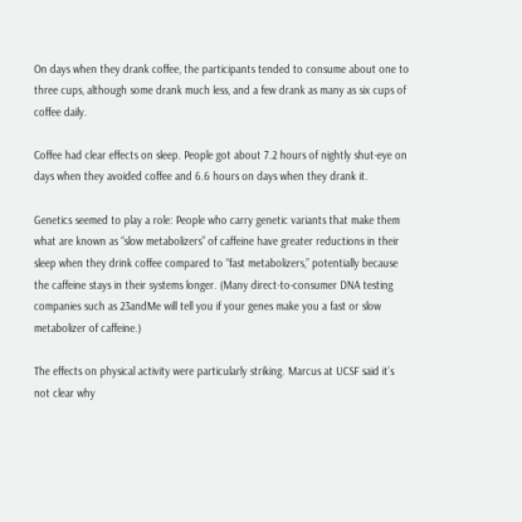On days when they drank coffee, the participants tended to consume about one to three cups, although some drank much less, and a few drank as many as six cups of coffee daily.

Coffee had clear effects on sleep. People got about 7.2 hours of nightly shut-eye on days when they avoided coffee and 6.6 hours on days when they drank it.

Genetics seemed to play a role: People who carry genetic variants that make them what are known as “slow metabolizers” of caffeine have greater reductions in their sleep when they drink coffee compared to “fast metabolizers,” potentially because the caffeine stays in their systems longer. (Many direct-to-consumer DNA testing companies such as 23andMe will tell you if your genes make you a fast or slow metabolizer of caffeine.)

The effects on physical activity were particularly striking. Marcus at UCSF said it’s not clear why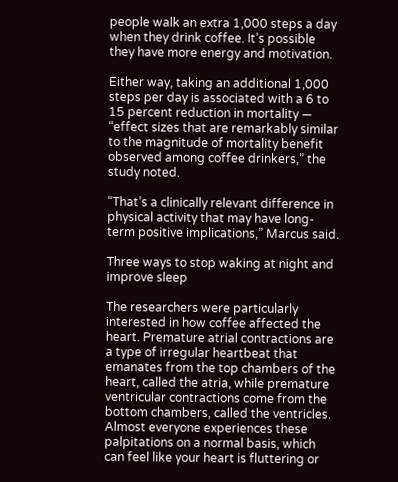people walk an extra 1,000 steps a day when they drink coffee. It’s possible they have more energy and motivation.

Either way, taking an additional 1,000 steps per day is associated with a 6 to 15 percent reduction in mortality — “effect sizes that are remarkably similar to the magnitude of mortality benefit observed among coffee drinkers,” the study noted.

“That’s a clinically relevant difference in physical activity that may have long-term positive implications,” Marcus said.

Three ways to stop waking at night and improve sleep

The researchers were particularly interested in how coffee affected the heart. Premature atrial contractions are a type of irregular heartbeat that emanates from the top chambers of the heart, called the atria, while premature ventricular contractions come from the bottom chambers, called the ventricles. Almost everyone experiences these palpitations on a normal basis, which can feel like your heart is fluttering or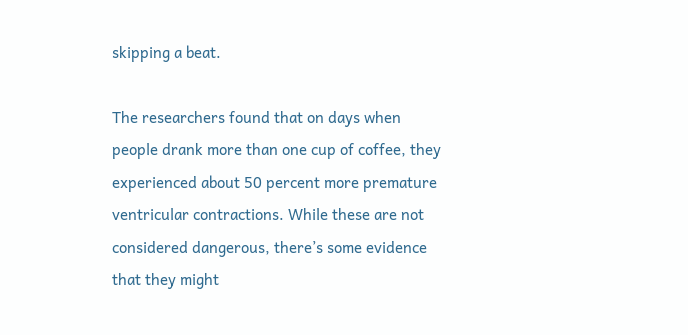skipping a beat.

The researchers found that on days when people drank more than one cup of coffee, they experienced about 50 percent more premature ventricular contractions. While these are not considered dangerous, there’s some evidence that they might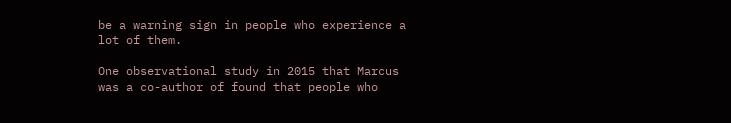be a warning sign in people who experience a lot of them.

One observational study in 2015 that Marcus was a co-author of found that people who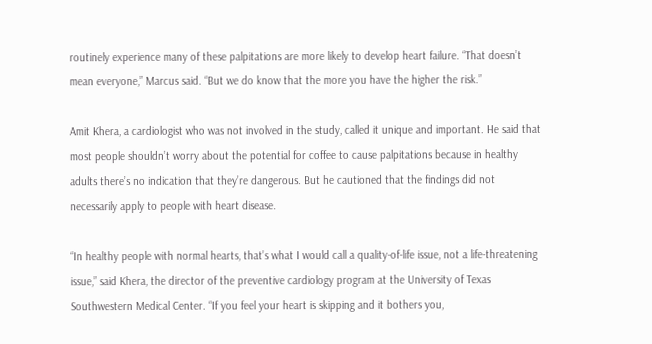routinely experience many of these palpitations are more likely to develop heart failure. “That doesn’t mean everyone,” Marcus said. “But we do know that the more you have the higher the risk.”

Amit Khera, a cardiologist who was not involved in the study, called it unique and important. He said that most people shouldn’t worry about the potential for coffee to cause palpitations because in healthy adults there’s no indication that they’re dangerous. But he cautioned that the findings did not necessarily apply to people with heart disease.

“In healthy people with normal hearts, that’s what I would call a quality-of-life issue, not a life-threatening issue,” said Khera, the director of the preventive cardiology program at the University of Texas Southwestern Medical Center. “If you feel your heart is skipping and it bothers you,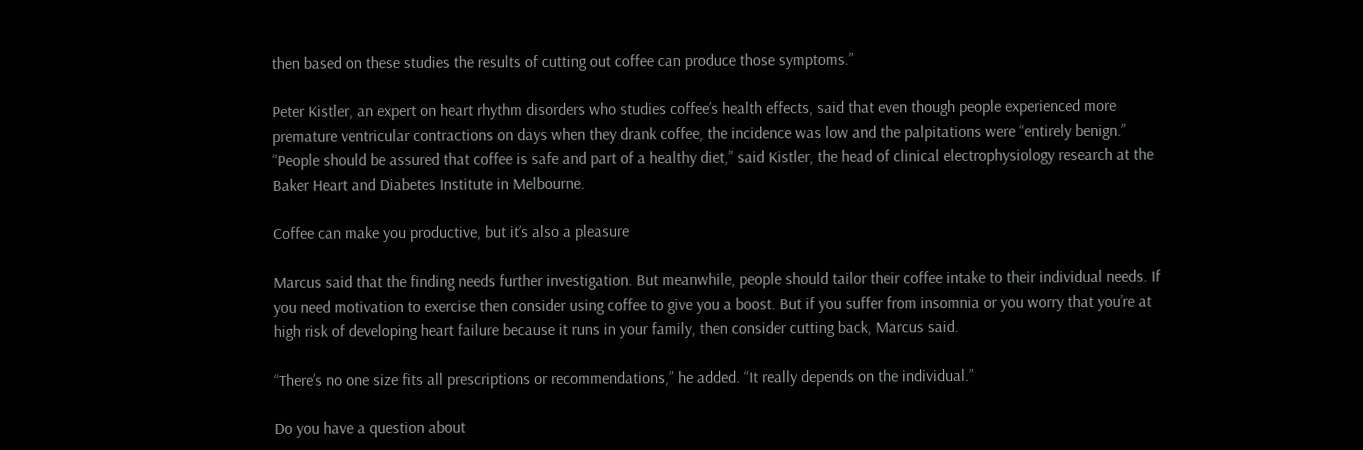then based on these studies the results of cutting out coffee can produce those symptoms.”

Peter Kistler, an expert on heart rhythm disorders who studies coffee’s health effects, said that even though people experienced more premature ventricular contractions on days when they drank coffee, the incidence was low and the palpitations were “entirely benign.” “People should be assured that coffee is safe and part of a healthy diet,” said Kistler, the head of clinical electrophysiology research at the Baker Heart and Diabetes Institute in Melbourne.

Coffee can make you productive, but it’s also a pleasure

Marcus said that the finding needs further investigation. But meanwhile, people should tailor their coffee intake to their individual needs. If you need motivation to exercise then consider using coffee to give you a boost. But if you suffer from insomnia or you worry that you’re at high risk of developing heart failure because it runs in your family, then consider cutting back, Marcus said.

“There’s no one size fits all prescriptions or recommendations,” he added. “It really depends on the individual.”

Do you have a question about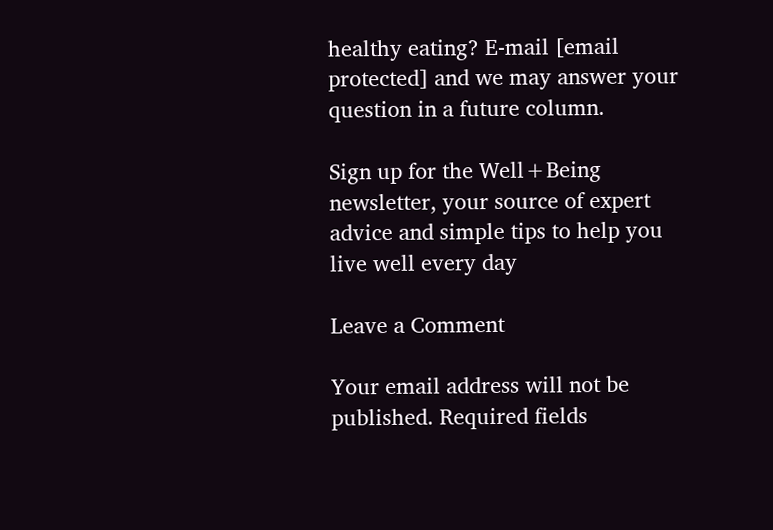healthy eating? E-mail [email protected] and we may answer your question in a future column.

Sign up for the Well+Being newsletter, your source of expert advice and simple tips to help you live well every day

Leave a Comment

Your email address will not be published. Required fields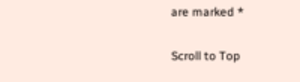are marked *

Scroll to Top